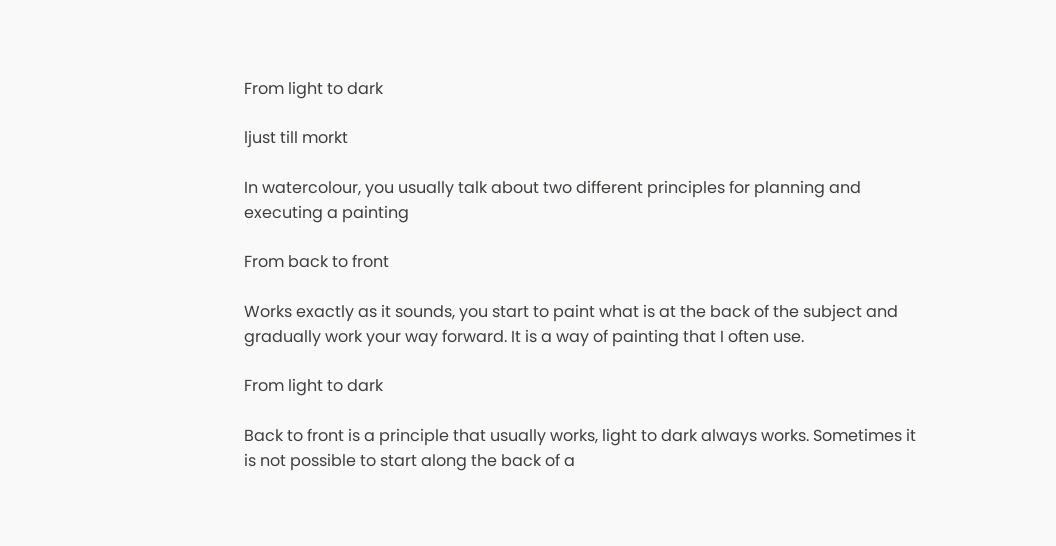From light to dark

ljust till morkt

In watercolour, you usually talk about two different principles for planning and executing a painting

From back to front

Works exactly as it sounds, you start to paint what is at the back of the subject and gradually work your way forward. It is a way of painting that I often use.

From light to dark

Back to front is a principle that usually works, light to dark always works. Sometimes it is not possible to start along the back of a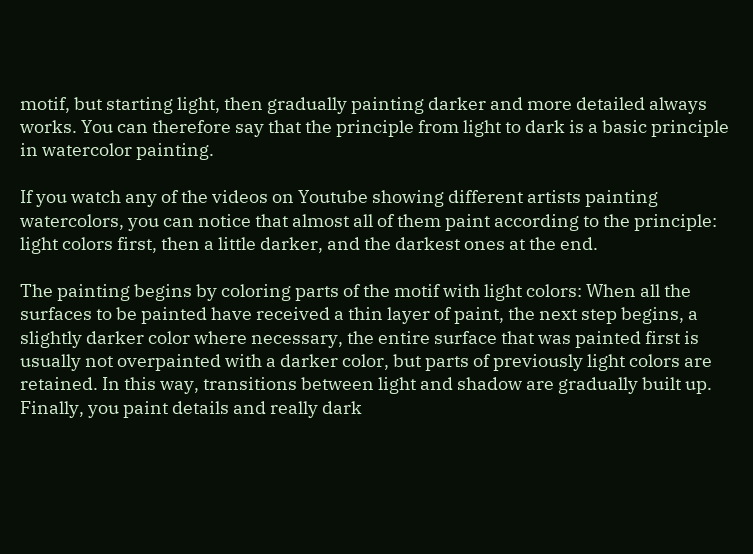motif, but starting light, then gradually painting darker and more detailed always works. You can therefore say that the principle from light to dark is a basic principle in watercolor painting.

If you watch any of the videos on Youtube showing different artists painting watercolors, you can notice that almost all of them paint according to the principle: light colors first, then a little darker, and the darkest ones at the end.

The painting begins by coloring parts of the motif with light colors: When all the surfaces to be painted have received a thin layer of paint, the next step begins, a slightly darker color where necessary, the entire surface that was painted first is usually not overpainted with a darker color, but parts of previously light colors are retained. In this way, transitions between light and shadow are gradually built up. Finally, you paint details and really dark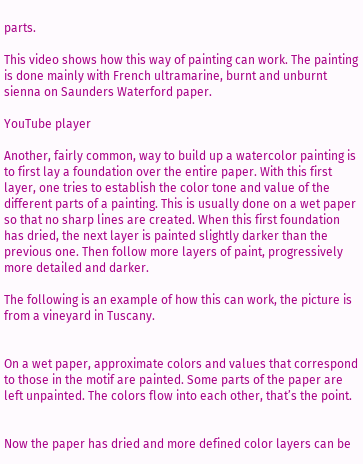parts.

This video shows how this way of painting can work. The painting is done mainly with French ultramarine, burnt and unburnt sienna on Saunders Waterford paper.

YouTube player

Another, fairly common, way to build up a watercolor painting is to first lay a foundation over the entire paper. With this first layer, one tries to establish the color tone and value of the different parts of a painting. This is usually done on a wet paper so that no sharp lines are created. When this first foundation has dried, the next layer is painted slightly darker than the previous one. Then follow more layers of paint, progressively more detailed and darker.

The following is an example of how this can work, the picture is from a vineyard in Tuscany.


On a wet paper, approximate colors and values that correspond to those in the motif are painted. Some parts of the paper are left unpainted. The colors flow into each other, that’s the point.


Now the paper has dried and more defined color layers can be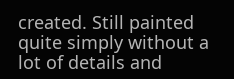created. Still painted quite simply without a lot of details and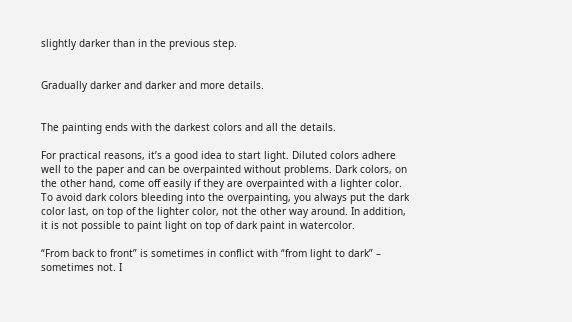slightly darker than in the previous step.


Gradually darker and darker and more details.


The painting ends with the darkest colors and all the details.

For practical reasons, it’s a good idea to start light. Diluted colors adhere well to the paper and can be overpainted without problems. Dark colors, on the other hand, come off easily if they are overpainted with a lighter color. To avoid dark colors bleeding into the overpainting, you always put the dark color last, on top of the lighter color, not the other way around. In addition, it is not possible to paint light on top of dark paint in watercolor.

“From back to front” is sometimes in conflict with “from light to dark” – sometimes not. I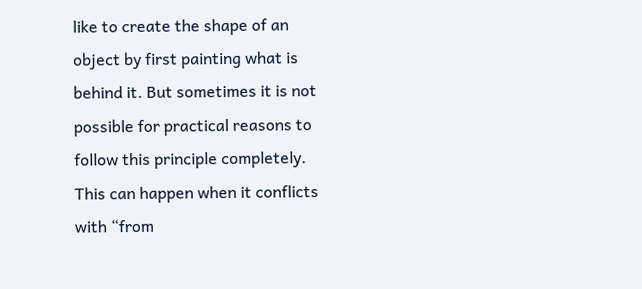like to create the shape of an object by first painting what is behind it. But sometimes it is not possible for practical reasons to follow this principle completely. This can happen when it conflicts with “from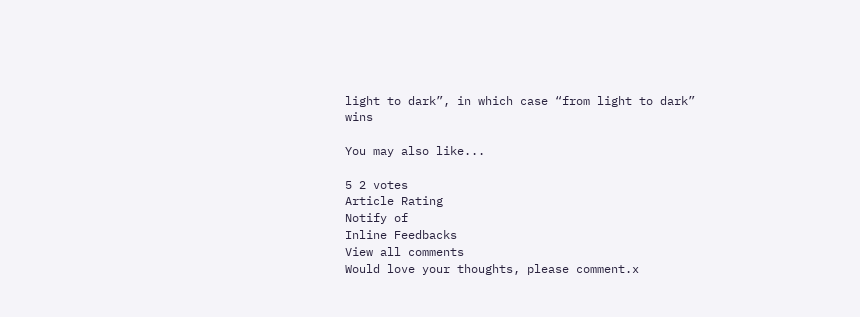light to dark”, in which case “from light to dark” wins

You may also like...

5 2 votes
Article Rating
Notify of
Inline Feedbacks
View all comments
Would love your thoughts, please comment.x